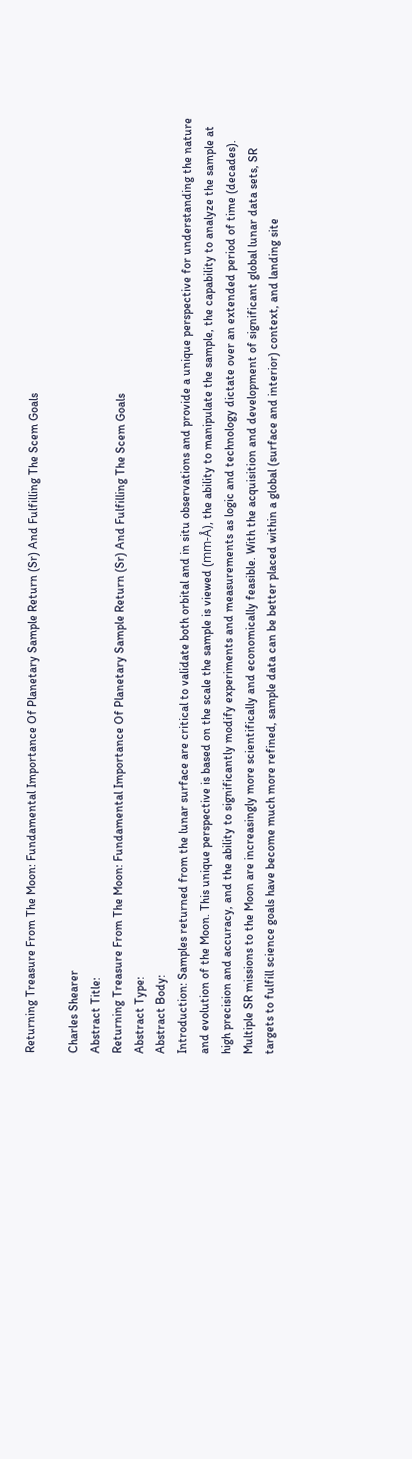Returning Treasure From The Moon: Fundamental Importance Of Planetary Sample Return (Sr) And Fulfilling The Scem Goals

Charles Shearer
Abstract Title:
Returning Treasure From The Moon: Fundamental Importance Of Planetary Sample Return (Sr) And Fulfilling The Scem Goals
Abstract Type:
Abstract Body:
Introduction: Samples returned from the lunar surface are critical to validate both orbital and in situ observations and provide a unique perspective for understanding the nature and evolution of the Moon. This unique perspective is based on the scale the sample is viewed (mm-Å), the ability to manipulate the sample, the capability to analyze the sample at high precision and accuracy, and the ability to significantly modify experiments and measurements as logic and technology dictate over an extended period of time (decades). Multiple SR missions to the Moon are increasingly more scientifically and economically feasible. With the acquisition and development of significant global lunar data sets, SR targets to fulfill science goals have become much more refined, sample data can be better placed within a global (surface and interior) context, and landing site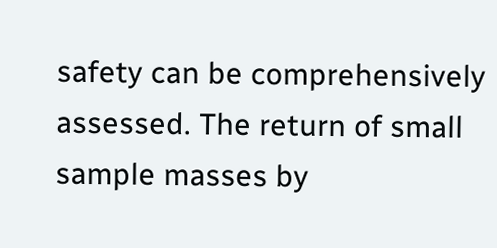safety can be comprehensively assessed. The return of small sample masses by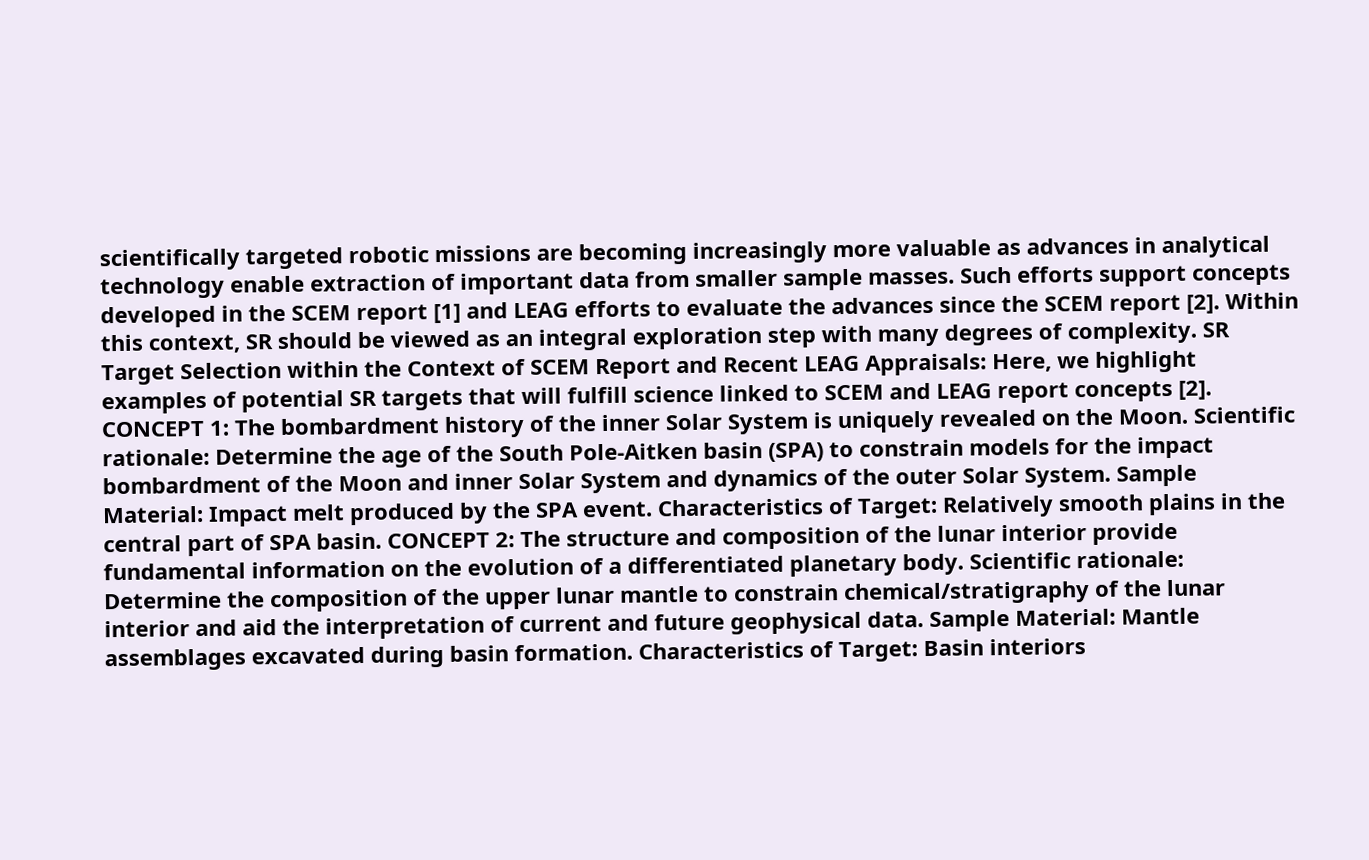scientifically targeted robotic missions are becoming increasingly more valuable as advances in analytical technology enable extraction of important data from smaller sample masses. Such efforts support concepts developed in the SCEM report [1] and LEAG efforts to evaluate the advances since the SCEM report [2]. Within this context, SR should be viewed as an integral exploration step with many degrees of complexity. SR Target Selection within the Context of SCEM Report and Recent LEAG Appraisals: Here, we highlight examples of potential SR targets that will fulfill science linked to SCEM and LEAG report concepts [2]. CONCEPT 1: The bombardment history of the inner Solar System is uniquely revealed on the Moon. Scientific rationale: Determine the age of the South Pole-Aitken basin (SPA) to constrain models for the impact bombardment of the Moon and inner Solar System and dynamics of the outer Solar System. Sample Material: Impact melt produced by the SPA event. Characteristics of Target: Relatively smooth plains in the central part of SPA basin. CONCEPT 2: The structure and composition of the lunar interior provide fundamental information on the evolution of a differentiated planetary body. Scientific rationale: Determine the composition of the upper lunar mantle to constrain chemical/stratigraphy of the lunar interior and aid the interpretation of current and future geophysical data. Sample Material: Mantle assemblages excavated during basin formation. Characteristics of Target: Basin interiors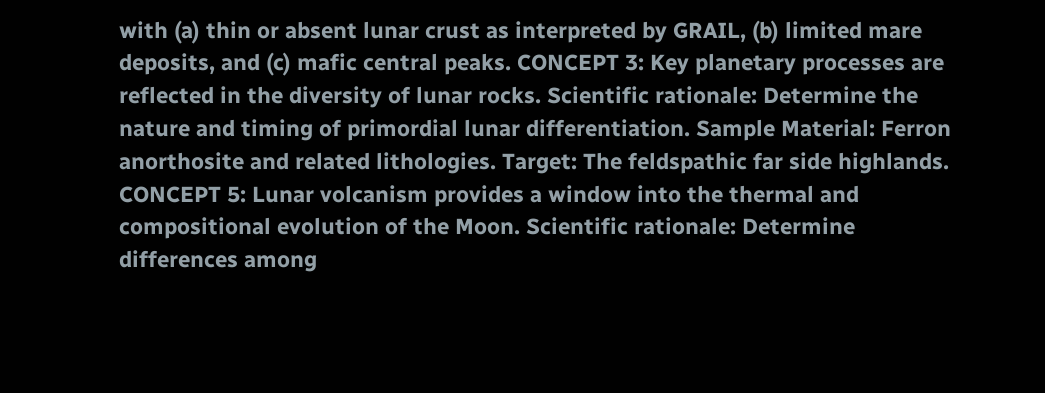with (a) thin or absent lunar crust as interpreted by GRAIL, (b) limited mare deposits, and (c) mafic central peaks. CONCEPT 3: Key planetary processes are reflected in the diversity of lunar rocks. Scientific rationale: Determine the nature and timing of primordial lunar differentiation. Sample Material: Ferron anorthosite and related lithologies. Target: The feldspathic far side highlands. CONCEPT 5: Lunar volcanism provides a window into the thermal and compositional evolution of the Moon. Scientific rationale: Determine differences among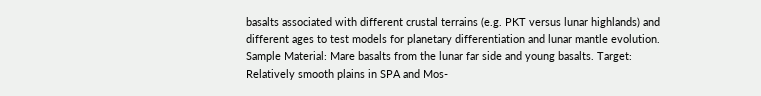basalts associated with different crustal terrains (e.g. PKT versus lunar highlands) and different ages to test models for planetary differentiation and lunar mantle evolution. Sample Material: Mare basalts from the lunar far side and young basalts. Target: Relatively smooth plains in SPA and Mos-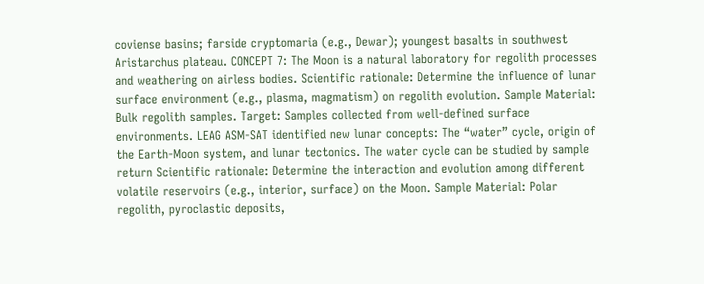coviense basins; farside cryptomaria (e.g., Dewar); youngest basalts in southwest Aristarchus plateau. CONCEPT 7: The Moon is a natural laboratory for regolith processes and weathering on airless bodies. Scientific rationale: Determine the influence of lunar surface environment (e.g., plasma, magmatism) on regolith evolution. Sample Material: Bulk regolith samples. Target: Samples collected from well-defined surface environments. LEAG ASM-SAT identified new lunar concepts: The “water” cycle, origin of the Earth-Moon system, and lunar tectonics. The water cycle can be studied by sample return Scientific rationale: Determine the interaction and evolution among different volatile reservoirs (e.g., interior, surface) on the Moon. Sample Material: Polar regolith, pyroclastic deposits,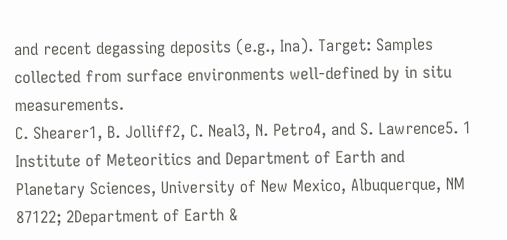and recent degassing deposits (e.g., Ina). Target: Samples collected from surface environments well-defined by in situ measurements.
C. Shearer1, B. Jolliff2, C. Neal3, N. Petro4, and S. Lawrence5. 1 Institute of Meteoritics and Department of Earth and Planetary Sciences, University of New Mexico, Albuquerque, NM 87122; 2Department of Earth &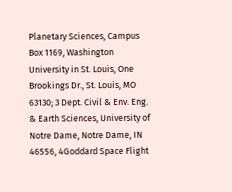Planetary Sciences, Campus Box 1169, Washington University in St. Louis, One Brookings Dr., St. Louis, MO 63130; 3 Dept. Civil & Env. Eng. & Earth Sciences, University of Notre Dame, Notre Dame, IN 46556, 4Goddard Space Flight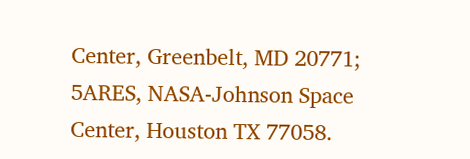Center, Greenbelt, MD 20771; 5ARES, NASA-Johnson Space Center, Houston TX 77058.